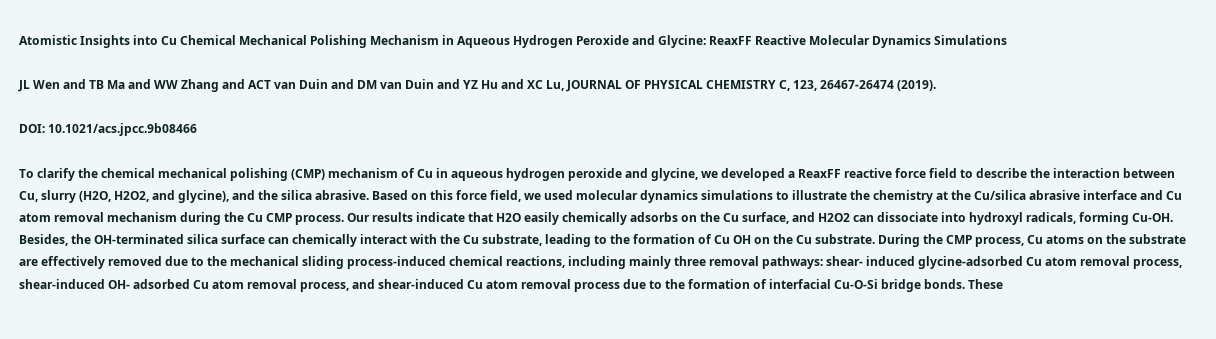Atomistic Insights into Cu Chemical Mechanical Polishing Mechanism in Aqueous Hydrogen Peroxide and Glycine: ReaxFF Reactive Molecular Dynamics Simulations

JL Wen and TB Ma and WW Zhang and ACT van Duin and DM van Duin and YZ Hu and XC Lu, JOURNAL OF PHYSICAL CHEMISTRY C, 123, 26467-26474 (2019).

DOI: 10.1021/acs.jpcc.9b08466

To clarify the chemical mechanical polishing (CMP) mechanism of Cu in aqueous hydrogen peroxide and glycine, we developed a ReaxFF reactive force field to describe the interaction between Cu, slurry (H2O, H2O2, and glycine), and the silica abrasive. Based on this force field, we used molecular dynamics simulations to illustrate the chemistry at the Cu/silica abrasive interface and Cu atom removal mechanism during the Cu CMP process. Our results indicate that H2O easily chemically adsorbs on the Cu surface, and H2O2 can dissociate into hydroxyl radicals, forming Cu-OH. Besides, the OH-terminated silica surface can chemically interact with the Cu substrate, leading to the formation of Cu OH on the Cu substrate. During the CMP process, Cu atoms on the substrate are effectively removed due to the mechanical sliding process-induced chemical reactions, including mainly three removal pathways: shear- induced glycine-adsorbed Cu atom removal process, shear-induced OH- adsorbed Cu atom removal process, and shear-induced Cu atom removal process due to the formation of interfacial Cu-O-Si bridge bonds. These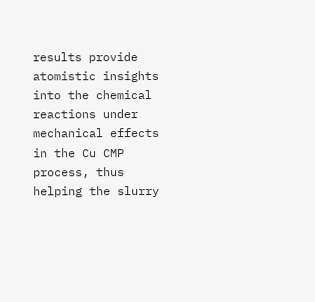results provide atomistic insights into the chemical reactions under mechanical effects in the Cu CMP process, thus helping the slurry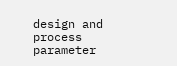design and process parameter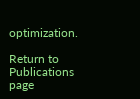optimization.

Return to Publications page